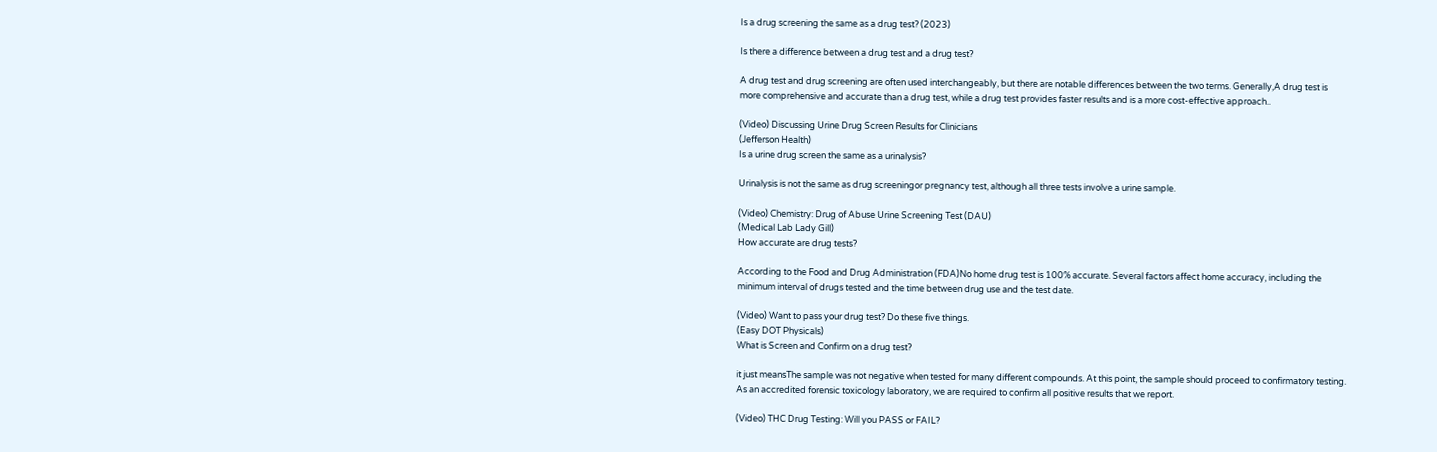Is a drug screening the same as a drug test? (2023)

Is there a difference between a drug test and a drug test?

A drug test and drug screening are often used interchangeably, but there are notable differences between the two terms. Generally,A drug test is more comprehensive and accurate than a drug test, while a drug test provides faster results and is a more cost-effective approach..

(Video) Discussing Urine Drug Screen Results for Clinicians
(Jefferson Health)
Is a urine drug screen the same as a urinalysis?

Urinalysis is not the same as drug screeningor pregnancy test, although all three tests involve a urine sample.

(Video) Chemistry: Drug of Abuse Urine Screening Test (DAU)
(Medical Lab Lady Gill)
How accurate are drug tests?

According to the Food and Drug Administration (FDA)No home drug test is 100% accurate. Several factors affect home accuracy, including the minimum interval of drugs tested and the time between drug use and the test date.

(Video) Want to pass your drug test? Do these five things.
(Easy DOT Physicals)
What is Screen and Confirm on a drug test?

it just meansThe sample was not negative when tested for many different compounds. At this point, the sample should proceed to confirmatory testing. As an accredited forensic toxicology laboratory, we are required to confirm all positive results that we report.

(Video) THC Drug Testing: Will you PASS or FAIL?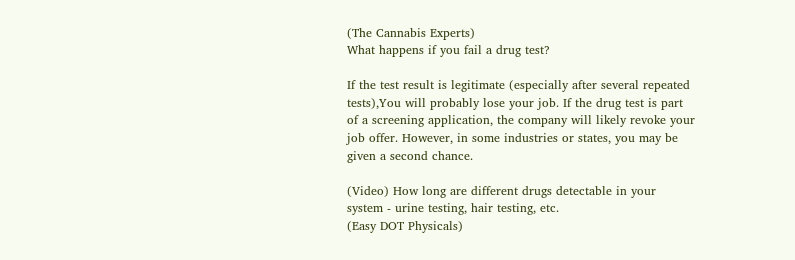(The Cannabis Experts)
What happens if you fail a drug test?

If the test result is legitimate (especially after several repeated tests),You will probably lose your job. If the drug test is part of a screening application, the company will likely revoke your job offer. However, in some industries or states, you may be given a second chance.

(Video) How long are different drugs detectable in your system - urine testing, hair testing, etc.
(Easy DOT Physicals)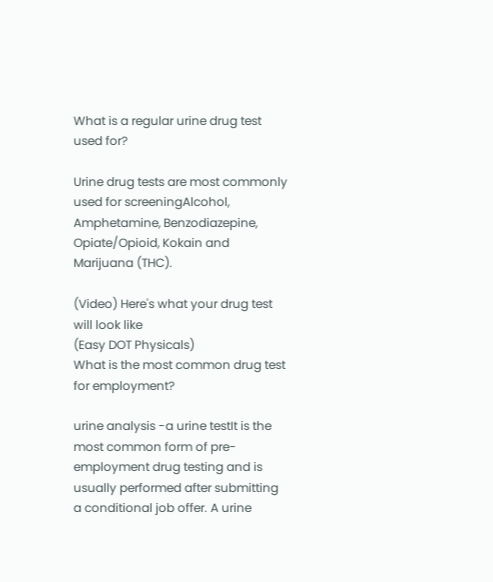What is a regular urine drug test used for?

Urine drug tests are most commonly used for screeningAlcohol, Amphetamine, Benzodiazepine, Opiate/Opioid, Kokain and Marijuana (THC).

(Video) Here's what your drug test will look like
(Easy DOT Physicals)
What is the most common drug test for employment?

urine analysis -a urine testIt is the most common form of pre-employment drug testing and is usually performed after submitting a conditional job offer. A urine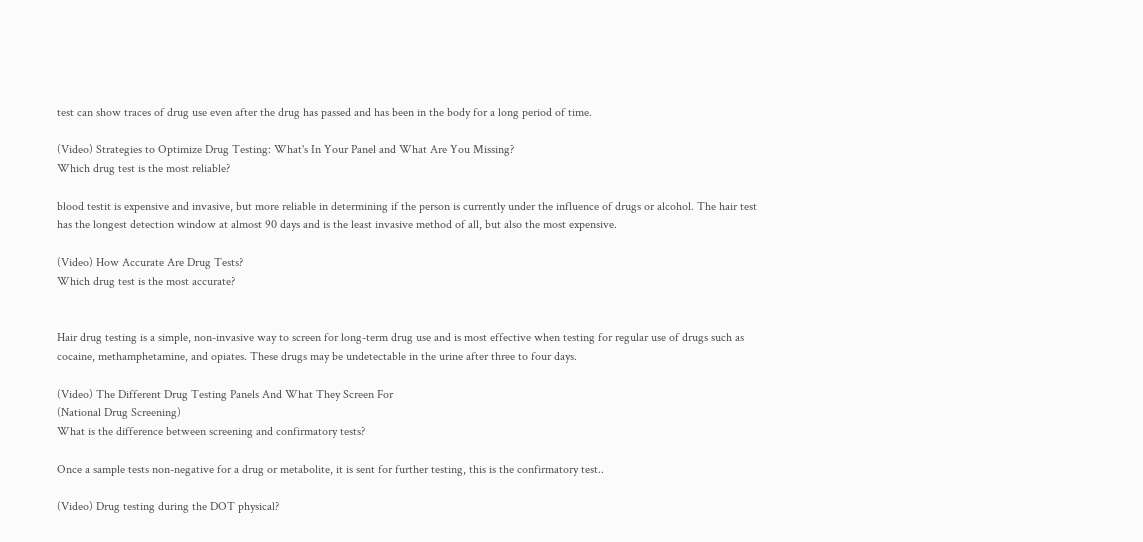test can show traces of drug use even after the drug has passed and has been in the body for a long period of time.

(Video) Strategies to Optimize Drug Testing: What's In Your Panel and What Are You Missing?
Which drug test is the most reliable?

blood testit is expensive and invasive, but more reliable in determining if the person is currently under the influence of drugs or alcohol. The hair test has the longest detection window at almost 90 days and is the least invasive method of all, but also the most expensive.

(Video) How Accurate Are Drug Tests?
Which drug test is the most accurate?


Hair drug testing is a simple, non-invasive way to screen for long-term drug use and is most effective when testing for regular use of drugs such as cocaine, methamphetamine, and opiates. These drugs may be undetectable in the urine after three to four days.

(Video) The Different Drug Testing Panels And What They Screen For
(National Drug Screening)
What is the difference between screening and confirmatory tests?

Once a sample tests non-negative for a drug or metabolite, it is sent for further testing, this is the confirmatory test..

(Video) Drug testing during the DOT physical?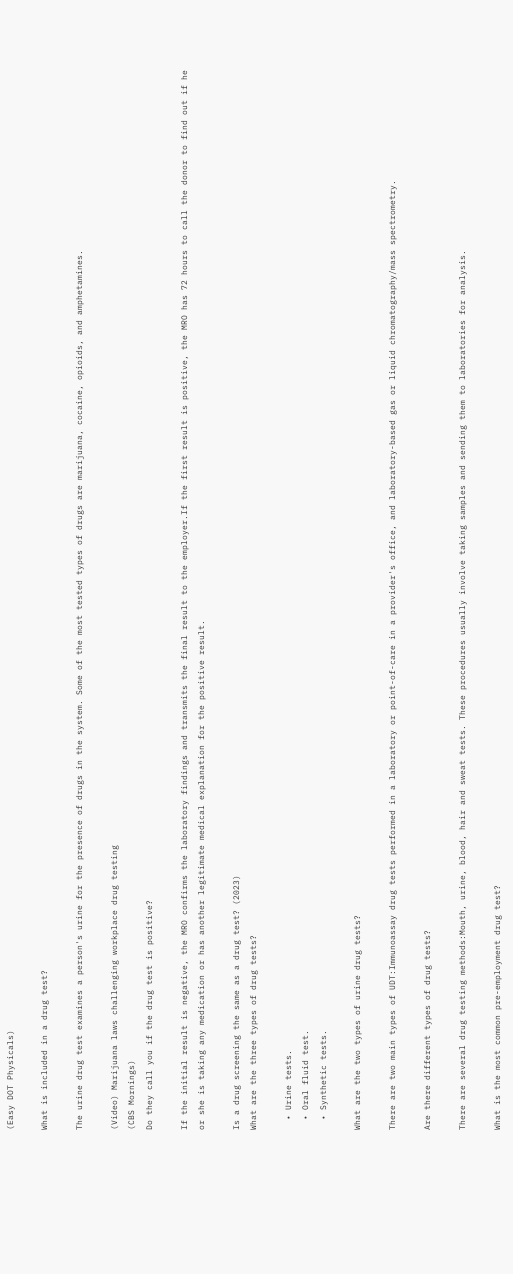(Easy DOT Physicals)

What is included in a drug test?

The urine drug test examines a person's urine for the presence of drugs in the system. Some of the most tested types of drugs are marijuana, cocaine, opioids, and amphetamines.

(Video) Marijuana laws challenging workplace drug testing
(CBS Mornings)
Do they call you if the drug test is positive?

If the initial result is negative, the MRO confirms the laboratory findings and transmits the final result to the employer.If the first result is positive, the MRO has 72 hours to call the donor to find out if he or she is taking any medication or has another legitimate medical explanation for the positive result.

Is a drug screening the same as a drug test? (2023)
What are the three types of drug tests?

  • Urine tests.
  • Oral fluid test.
  • Synthetic tests.

What are the two types of urine drug tests?

There are two main types of UDT:Immunoassay drug tests performed in a laboratory or point-of-care in a provider's office, and laboratory-based gas or liquid chromatography/mass spectrometry.

Are there different types of drug tests?

There are several drug testing methods:Mouth, urine, blood, hair and sweat tests. These procedures usually involve taking samples and sending them to laboratories for analysis.

What is the most common pre-employment drug test?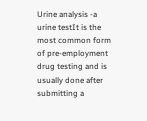Urine analysis -a urine testIt is the most common form of pre-employment drug testing and is usually done after submitting a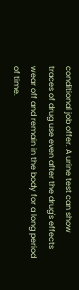conditional job offer. A urine test can show traces of drug use even after the drug's effects wear off and remain in the body for a long period of time.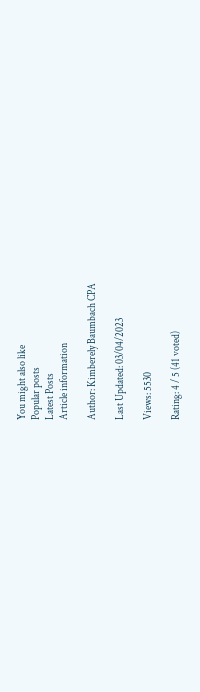You might also like
Popular posts
Latest Posts
Article information

Author: Kimberely Baumbach CPA

Last Updated: 03/04/2023

Views: 5530

Rating: 4 / 5 (41 voted)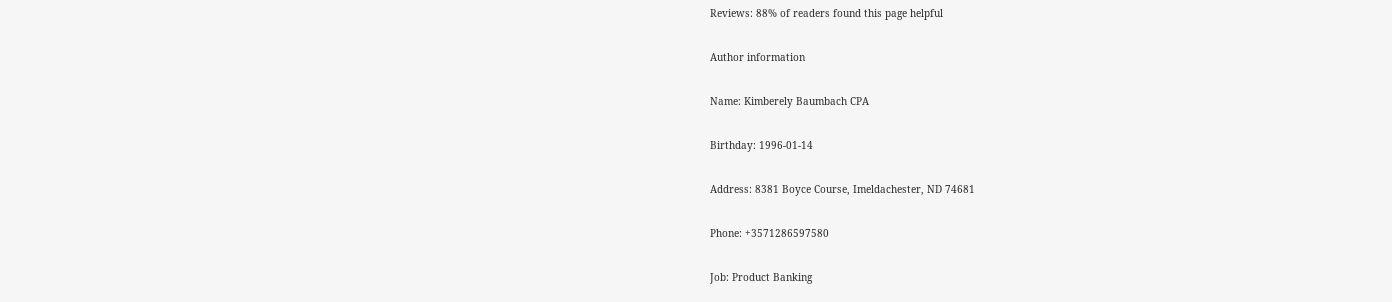Reviews: 88% of readers found this page helpful

Author information

Name: Kimberely Baumbach CPA

Birthday: 1996-01-14

Address: 8381 Boyce Course, Imeldachester, ND 74681

Phone: +3571286597580

Job: Product Banking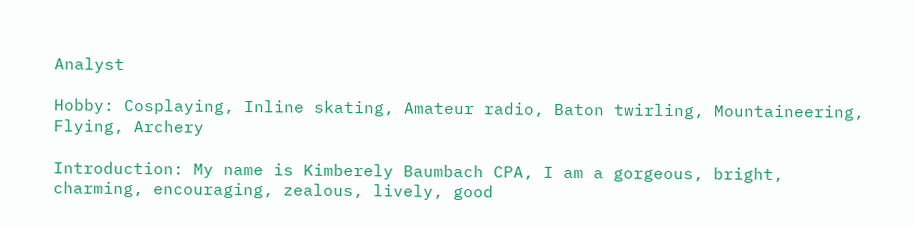Analyst

Hobby: Cosplaying, Inline skating, Amateur radio, Baton twirling, Mountaineering, Flying, Archery

Introduction: My name is Kimberely Baumbach CPA, I am a gorgeous, bright, charming, encouraging, zealous, lively, good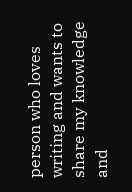person who loves writing and wants to share my knowledge and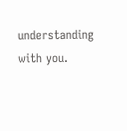understanding with you.